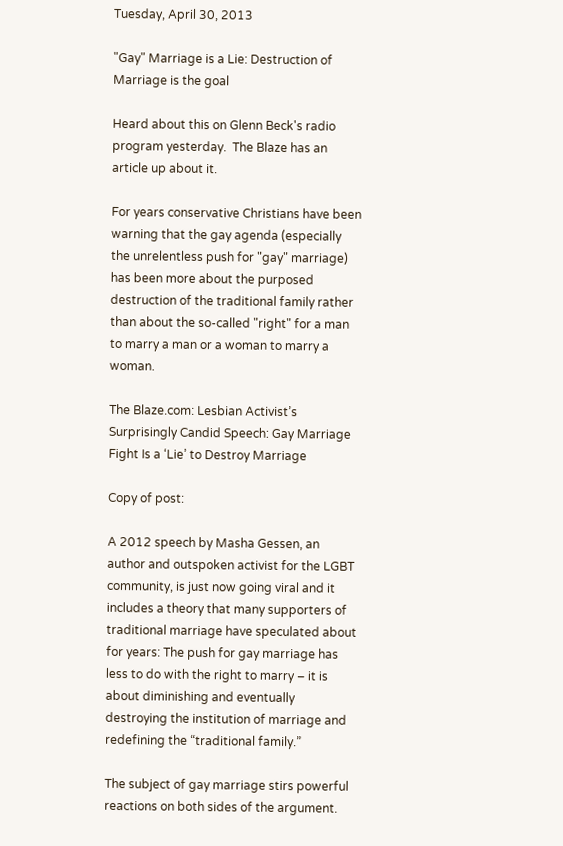Tuesday, April 30, 2013

"Gay" Marriage is a Lie: Destruction of Marriage is the goal

Heard about this on Glenn Beck's radio program yesterday.  The Blaze has an article up about it.

For years conservative Christians have been warning that the gay agenda (especially the unrelentless push for "gay" marriage) has been more about the purposed destruction of the traditional family rather than about the so-called "right" for a man to marry a man or a woman to marry a woman.

The Blaze.com: Lesbian Activist’s Surprisingly Candid Speech: Gay Marriage Fight Is a ‘Lie’ to Destroy Marriage

Copy of post:

A 2012 speech by Masha Gessen, an author and outspoken activist for the LGBT community, is just now going viral and it includes a theory that many supporters of traditional marriage have speculated about for years: The push for gay marriage has less to do with the right to marry – it is about diminishing and eventually destroying the institution of marriage and redefining the “traditional family.”

The subject of gay marriage stirs powerful reactions on both sides of the argument.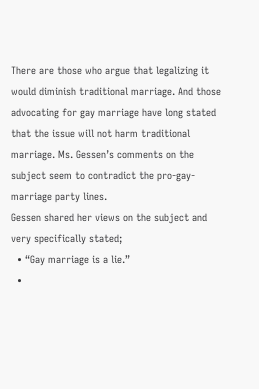There are those who argue that legalizing it would diminish traditional marriage. And those advocating for gay marriage have long stated that the issue will not harm traditional marriage. Ms. Gessen’s comments on the subject seem to contradict the pro-gay-marriage party lines.
Gessen shared her views on the subject and very specifically stated;
  • “Gay marriage is a lie.”
  •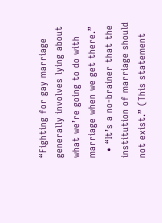“Fighting for gay marriage generally involves lying about what we’re going to do with marriage when we get there.”
  • “It’s a no-brainer that the institution of marriage should not exist.” (This statement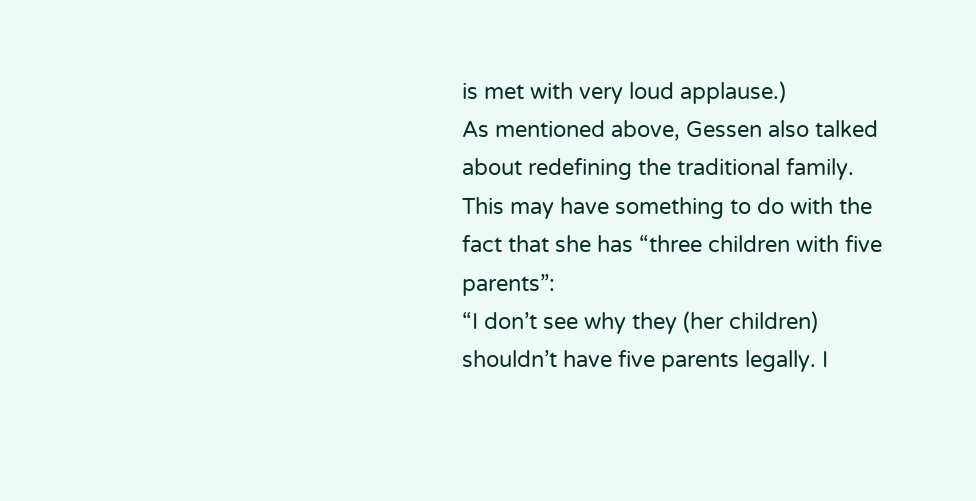is met with very loud applause.)
As mentioned above, Gessen also talked about redefining the traditional family. This may have something to do with the fact that she has “three children with five parents”:
“I don’t see why they (her children) shouldn’t have five parents legally. I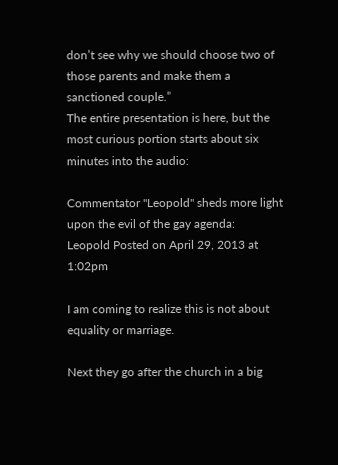don’t see why we should choose two of those parents and make them a sanctioned couple.”
The entire presentation is here, but the most curious portion starts about six minutes into the audio:

Commentator "Leopold" sheds more light upon the evil of the gay agenda:
Leopold Posted on April 29, 2013 at 1:02pm

I am coming to realize this is not about equality or marriage.

Next they go after the church in a big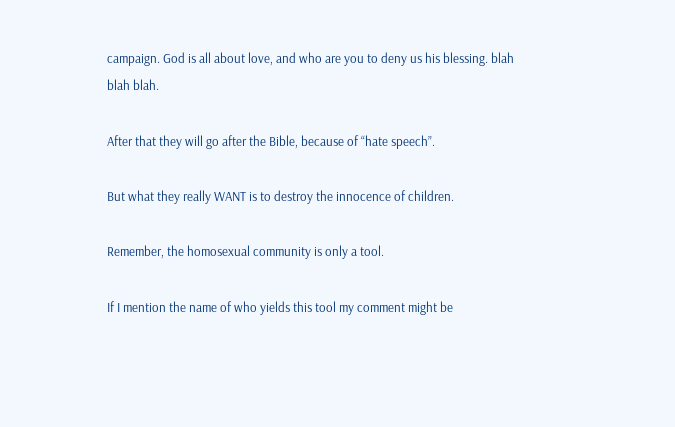campaign. God is all about love, and who are you to deny us his blessing. blah blah blah.

After that they will go after the Bible, because of “hate speech”.

But what they really WANT is to destroy the innocence of children.

Remember, the homosexual community is only a tool.

If I mention the name of who yields this tool my comment might be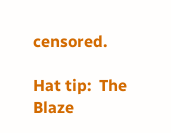censored.

Hat tip:  The Blaze